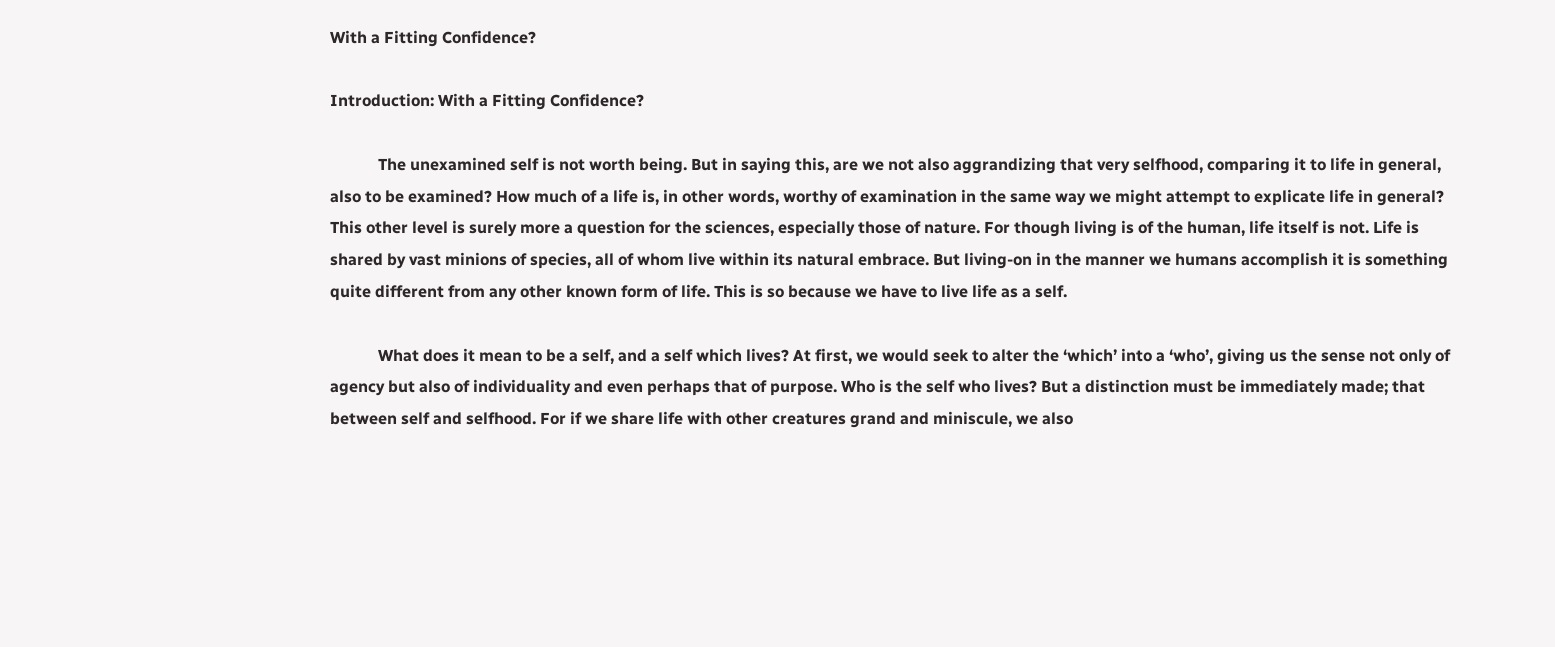With a Fitting Confidence?

Introduction: With a Fitting Confidence?

            The unexamined self is not worth being. But in saying this, are we not also aggrandizing that very selfhood, comparing it to life in general, also to be examined? How much of a life is, in other words, worthy of examination in the same way we might attempt to explicate life in general? This other level is surely more a question for the sciences, especially those of nature. For though living is of the human, life itself is not. Life is shared by vast minions of species, all of whom live within its natural embrace. But living-on in the manner we humans accomplish it is something quite different from any other known form of life. This is so because we have to live life as a self.

            What does it mean to be a self, and a self which lives? At first, we would seek to alter the ‘which’ into a ‘who’, giving us the sense not only of agency but also of individuality and even perhaps that of purpose. Who is the self who lives? But a distinction must be immediately made; that between self and selfhood. For if we share life with other creatures grand and miniscule, we also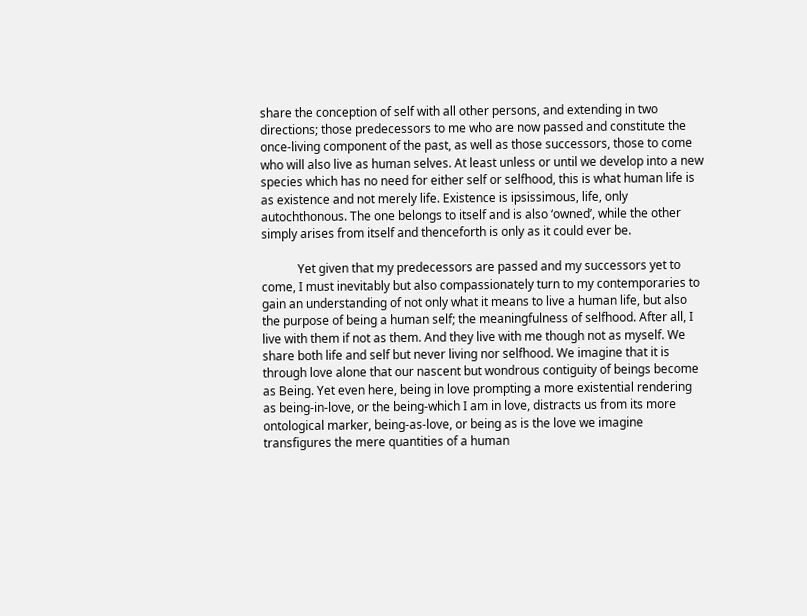share the conception of self with all other persons, and extending in two directions; those predecessors to me who are now passed and constitute the once-living component of the past, as well as those successors, those to come who will also live as human selves. At least unless or until we develop into a new species which has no need for either self or selfhood, this is what human life is as existence and not merely life. Existence is ipsissimous, life, only autochthonous. The one belongs to itself and is also ‘owned’, while the other simply arises from itself and thenceforth is only as it could ever be.

            Yet given that my predecessors are passed and my successors yet to come, I must inevitably but also compassionately turn to my contemporaries to gain an understanding of not only what it means to live a human life, but also the purpose of being a human self; the meaningfulness of selfhood. After all, I live with them if not as them. And they live with me though not as myself. We share both life and self but never living nor selfhood. We imagine that it is through love alone that our nascent but wondrous contiguity of beings become as Being. Yet even here, being in love prompting a more existential rendering as being-in-love, or the being-which I am in love, distracts us from its more ontological marker, being-as-love, or being as is the love we imagine transfigures the mere quantities of a human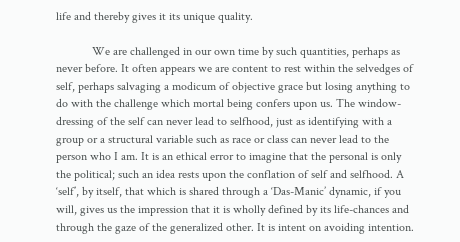life and thereby gives it its unique quality.

            We are challenged in our own time by such quantities, perhaps as never before. It often appears we are content to rest within the selvedges of self, perhaps salvaging a modicum of objective grace but losing anything to do with the challenge which mortal being confers upon us. The window-dressing of the self can never lead to selfhood, just as identifying with a group or a structural variable such as race or class can never lead to the person who I am. It is an ethical error to imagine that the personal is only the political; such an idea rests upon the conflation of self and selfhood. A ‘self’, by itself, that which is shared through a ‘Das-Manic’ dynamic, if you will, gives us the impression that it is wholly defined by its life-chances and through the gaze of the generalized other. It is intent on avoiding intention.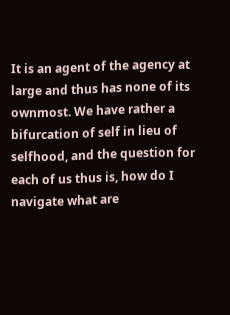It is an agent of the agency at large and thus has none of its ownmost. We have rather a bifurcation of self in lieu of selfhood, and the question for each of us thus is, how do I navigate what are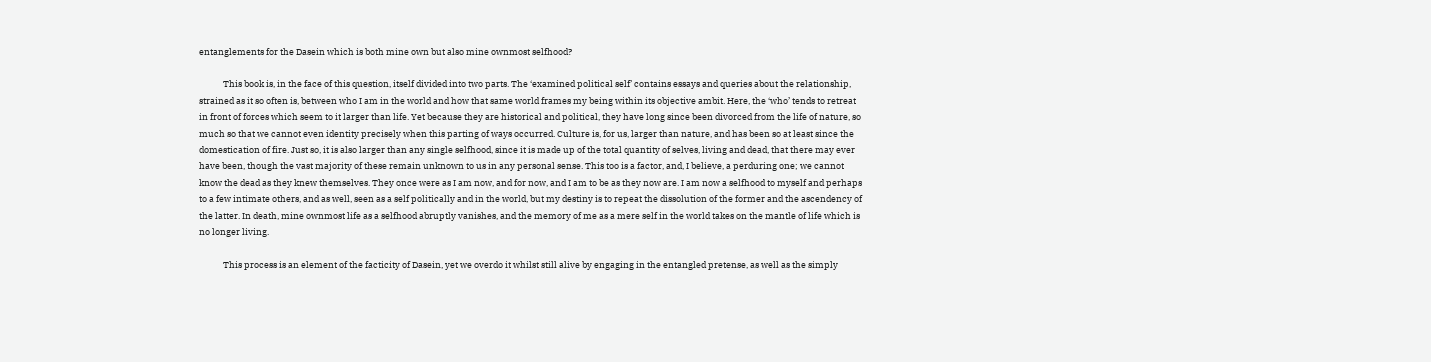entanglements for the Dasein which is both mine own but also mine ownmost selfhood?

            This book is, in the face of this question, itself divided into two parts. The ‘examined political self’ contains essays and queries about the relationship, strained as it so often is, between who I am in the world and how that same world frames my being within its objective ambit. Here, the ‘who’ tends to retreat in front of forces which seem to it larger than life. Yet because they are historical and political, they have long since been divorced from the life of nature, so much so that we cannot even identity precisely when this parting of ways occurred. Culture is, for us, larger than nature, and has been so at least since the domestication of fire. Just so, it is also larger than any single selfhood, since it is made up of the total quantity of selves, living and dead, that there may ever have been, though the vast majority of these remain unknown to us in any personal sense. This too is a factor, and, I believe, a perduring one; we cannot know the dead as they knew themselves. They once were as I am now, and for now, and I am to be as they now are. I am now a selfhood to myself and perhaps to a few intimate others, and as well, seen as a self politically and in the world, but my destiny is to repeat the dissolution of the former and the ascendency of the latter. In death, mine ownmost life as a selfhood abruptly vanishes, and the memory of me as a mere self in the world takes on the mantle of life which is no longer living.

            This process is an element of the facticity of Dasein, yet we overdo it whilst still alive by engaging in the entangled pretense, as well as the simply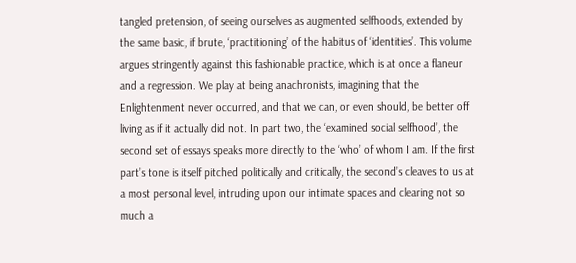tangled pretension, of seeing ourselves as augmented selfhoods, extended by the same basic, if brute, ‘practitioning’ of the habitus of ‘identities’. This volume argues stringently against this fashionable practice, which is at once a flaneur and a regression. We play at being anachronists, imagining that the Enlightenment never occurred, and that we can, or even should, be better off living as if it actually did not. In part two, the ‘examined social selfhood’, the second set of essays speaks more directly to the ‘who’ of whom I am. If the first part’s tone is itself pitched politically and critically, the second’s cleaves to us at a most personal level, intruding upon our intimate spaces and clearing not so much a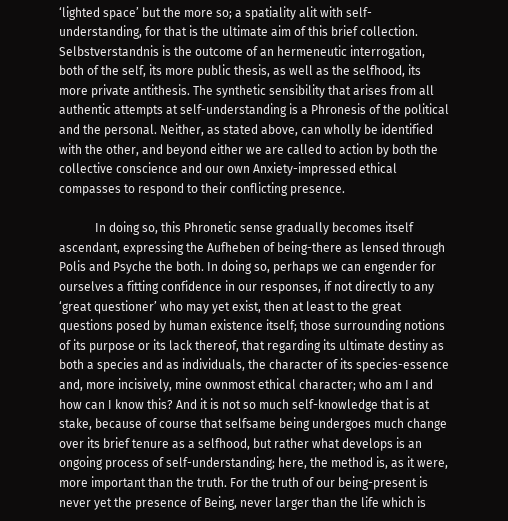‘lighted space’ but the more so; a spatiality alit with self-understanding, for that is the ultimate aim of this brief collection. Selbstverstandnis is the outcome of an hermeneutic interrogation, both of the self, its more public thesis, as well as the selfhood, its more private antithesis. The synthetic sensibility that arises from all authentic attempts at self-understanding is a Phronesis of the political and the personal. Neither, as stated above, can wholly be identified with the other, and beyond either we are called to action by both the collective conscience and our own Anxiety-impressed ethical compasses to respond to their conflicting presence.

            In doing so, this Phronetic sense gradually becomes itself ascendant, expressing the Aufheben of being-there as lensed through Polis and Psyche the both. In doing so, perhaps we can engender for ourselves a fitting confidence in our responses, if not directly to any ‘great questioner’ who may yet exist, then at least to the great questions posed by human existence itself; those surrounding notions of its purpose or its lack thereof, that regarding its ultimate destiny as both a species and as individuals, the character of its species-essence and, more incisively, mine ownmost ethical character; who am I and how can I know this? And it is not so much self-knowledge that is at stake, because of course that selfsame being undergoes much change over its brief tenure as a selfhood, but rather what develops is an ongoing process of self-understanding; here, the method is, as it were, more important than the truth. For the truth of our being-present is never yet the presence of Being, never larger than the life which is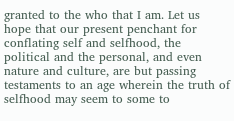granted to the who that I am. Let us hope that our present penchant for conflating self and selfhood, the political and the personal, and even nature and culture, are but passing testaments to an age wherein the truth of selfhood may seem to some to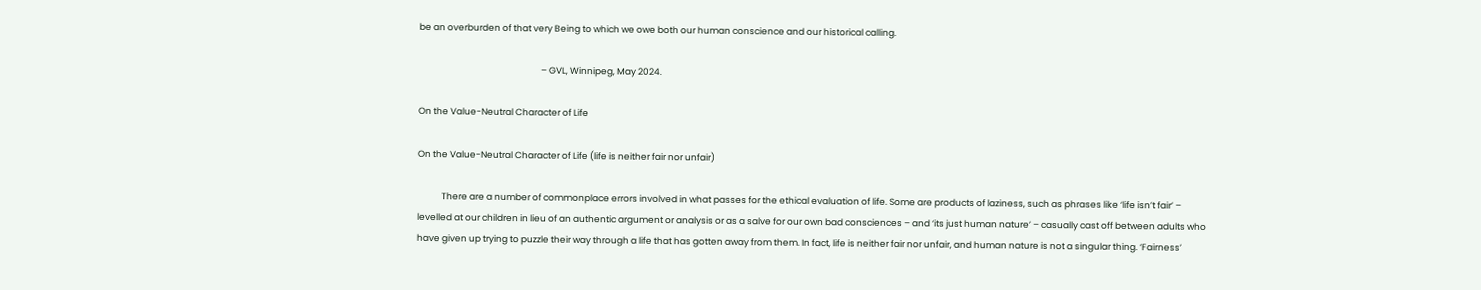be an overburden of that very Being to which we owe both our human conscience and our historical calling.

                                                             – GVL, Winnipeg, May 2024.

On the Value-Neutral Character of Life

On the Value-Neutral Character of Life (life is neither fair nor unfair)

            There are a number of commonplace errors involved in what passes for the ethical evaluation of life. Some are products of laziness, such as phrases like ‘life isn’t fair’ – levelled at our children in lieu of an authentic argument or analysis or as a salve for our own bad consciences – and ‘its just human nature’ – casually cast off between adults who have given up trying to puzzle their way through a life that has gotten away from them. In fact, life is neither fair nor unfair, and human nature is not a singular thing. ‘Fairness’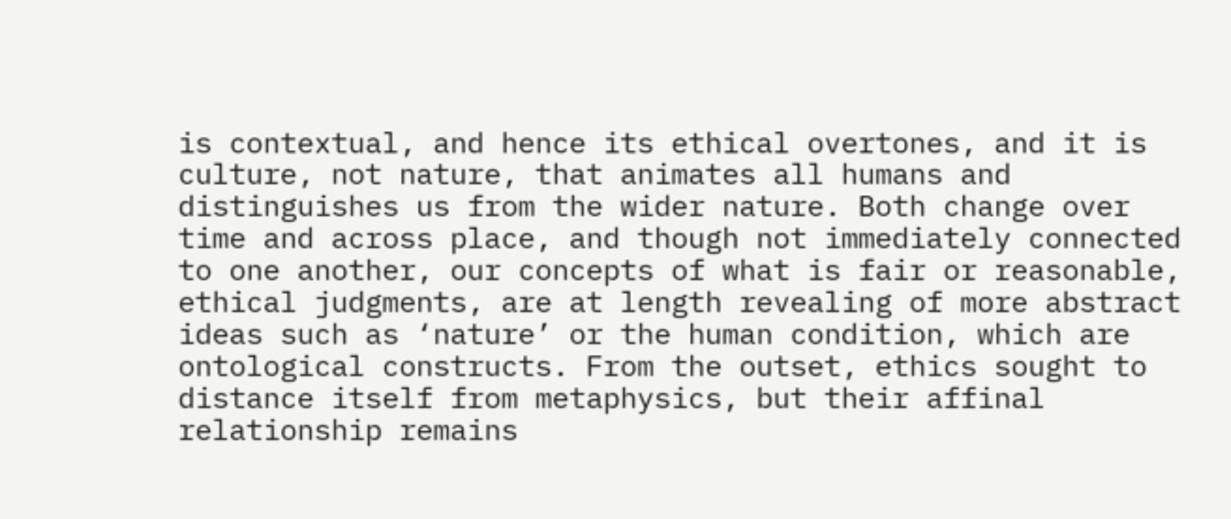is contextual, and hence its ethical overtones, and it is culture, not nature, that animates all humans and distinguishes us from the wider nature. Both change over time and across place, and though not immediately connected to one another, our concepts of what is fair or reasonable, ethical judgments, are at length revealing of more abstract ideas such as ‘nature’ or the human condition, which are ontological constructs. From the outset, ethics sought to distance itself from metaphysics, but their affinal relationship remains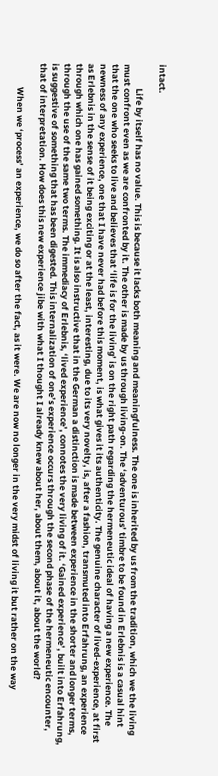intact.

            Life by itself has no value. This is because it lacks both meaning and meaningfulness. The one is inherited by us from the tradition, which we the living must confront even as we are confronted by it. The other is made by us through living-on. The ‘adventurous’ timbre to be found in Erlebnis is a casual hint that the one who seeks to live and believes that ‘life is for the living’ is on the right path regarding the hermeneutic ideal of having a new experience. The newness of any experience, one that I have never had before this moment, is what gives it its authenticity. The genuine character of lived-experience, at first as Erlebnis in the sense of it being exciting or at the least, interesting, due to its very novelty, is, after a fashion, transmuted into Erfahrung, an experience through which one has gained something. It is also instructive that in the German a distinction is made between experience in the shorter and longer terms, through the use of the same two terms. The immediacy of Erlebnis, ‘lived experience’, connotes the very living of it. ‘Gained experience’, built into Erfahrung, is suggestive of something that has been digested. This internalization of one’s experience occurs through the second phase of the hermeneutic encounter, that of interpretation. How does this new experience jibe with what I thought I already knew about her, about them, about it, about the world?

            When we ‘process’ an experience, we do so after the fact, as it were. We are now no longer in the very midst of living it but rather on the way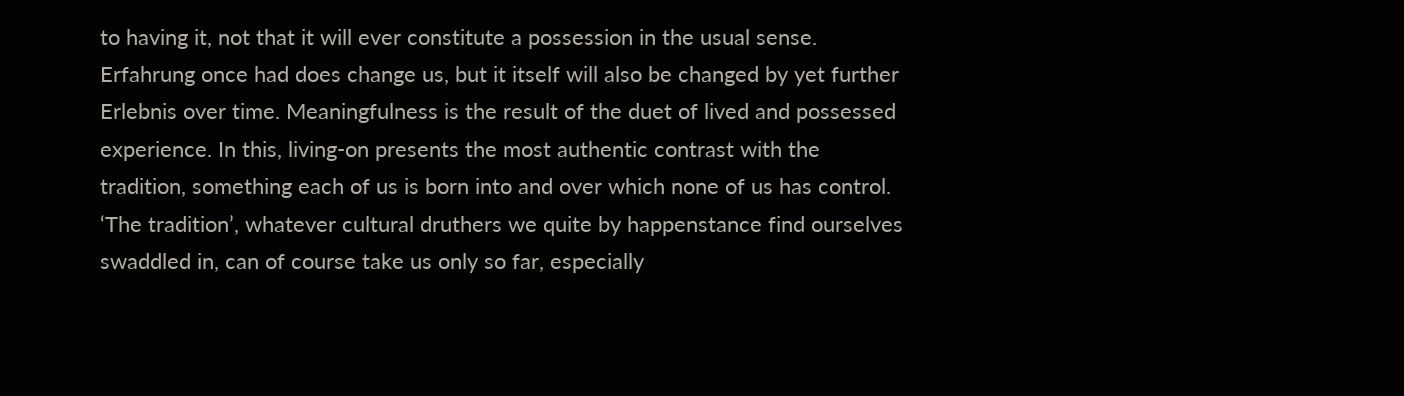to having it, not that it will ever constitute a possession in the usual sense. Erfahrung once had does change us, but it itself will also be changed by yet further Erlebnis over time. Meaningfulness is the result of the duet of lived and possessed experience. In this, living-on presents the most authentic contrast with the tradition, something each of us is born into and over which none of us has control. ‘The tradition’, whatever cultural druthers we quite by happenstance find ourselves swaddled in, can of course take us only so far, especially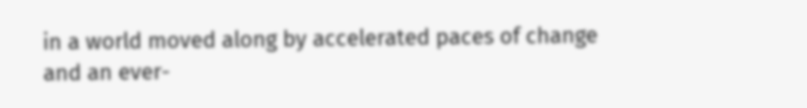in a world moved along by accelerated paces of change and an ever-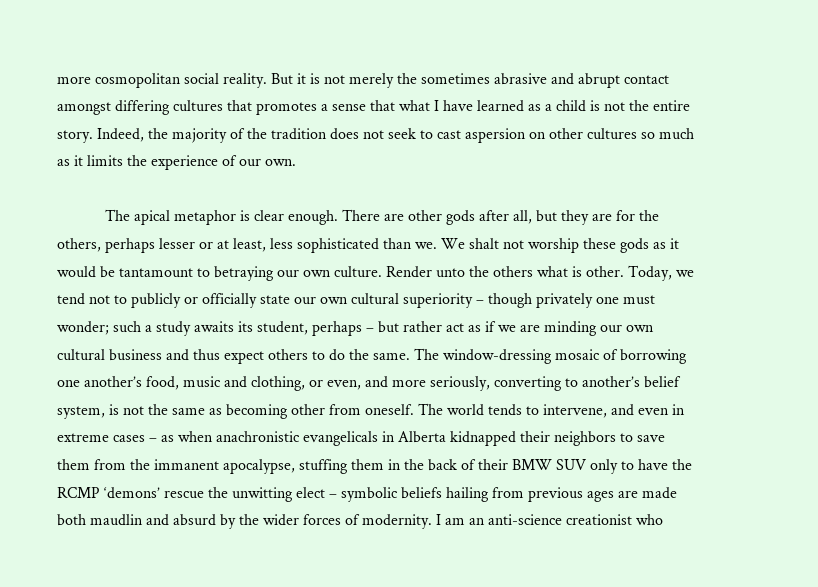more cosmopolitan social reality. But it is not merely the sometimes abrasive and abrupt contact amongst differing cultures that promotes a sense that what I have learned as a child is not the entire story. Indeed, the majority of the tradition does not seek to cast aspersion on other cultures so much as it limits the experience of our own.

            The apical metaphor is clear enough. There are other gods after all, but they are for the others, perhaps lesser or at least, less sophisticated than we. We shalt not worship these gods as it would be tantamount to betraying our own culture. Render unto the others what is other. Today, we tend not to publicly or officially state our own cultural superiority – though privately one must wonder; such a study awaits its student, perhaps – but rather act as if we are minding our own cultural business and thus expect others to do the same. The window-dressing mosaic of borrowing one another’s food, music and clothing, or even, and more seriously, converting to another’s belief system, is not the same as becoming other from oneself. The world tends to intervene, and even in extreme cases – as when anachronistic evangelicals in Alberta kidnapped their neighbors to save them from the immanent apocalypse, stuffing them in the back of their BMW SUV only to have the RCMP ‘demons’ rescue the unwitting elect – symbolic beliefs hailing from previous ages are made both maudlin and absurd by the wider forces of modernity. I am an anti-science creationist who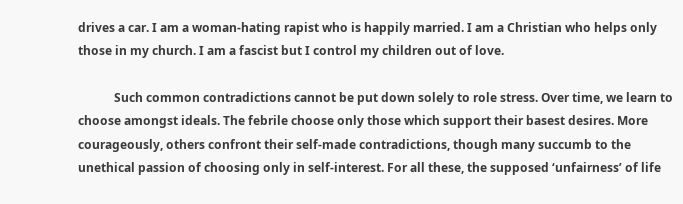drives a car. I am a woman-hating rapist who is happily married. I am a Christian who helps only those in my church. I am a fascist but I control my children out of love.

            Such common contradictions cannot be put down solely to role stress. Over time, we learn to choose amongst ideals. The febrile choose only those which support their basest desires. More courageously, others confront their self-made contradictions, though many succumb to the unethical passion of choosing only in self-interest. For all these, the supposed ‘unfairness’ of life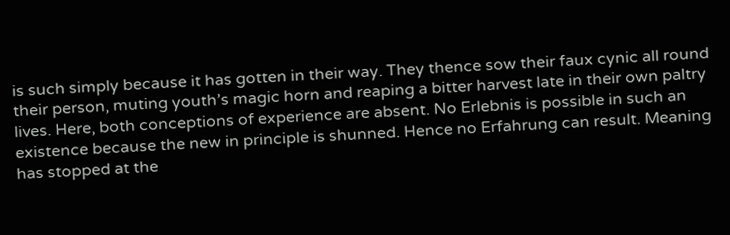is such simply because it has gotten in their way. They thence sow their faux cynic all round their person, muting youth’s magic horn and reaping a bitter harvest late in their own paltry lives. Here, both conceptions of experience are absent. No Erlebnis is possible in such an existence because the new in principle is shunned. Hence no Erfahrung can result. Meaning has stopped at the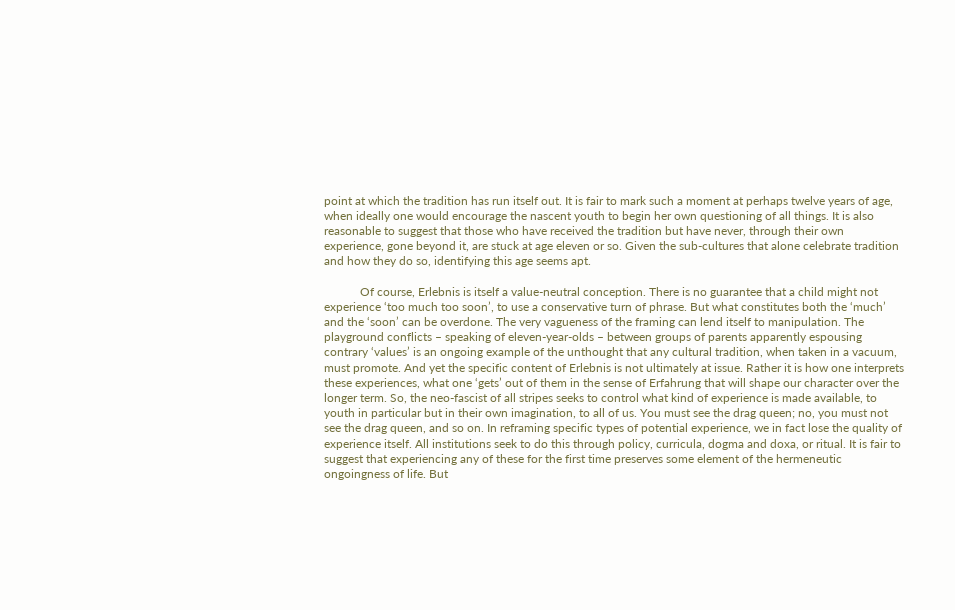point at which the tradition has run itself out. It is fair to mark such a moment at perhaps twelve years of age, when ideally one would encourage the nascent youth to begin her own questioning of all things. It is also reasonable to suggest that those who have received the tradition but have never, through their own experience, gone beyond it, are stuck at age eleven or so. Given the sub-cultures that alone celebrate tradition and how they do so, identifying this age seems apt.

            Of course, Erlebnis is itself a value-neutral conception. There is no guarantee that a child might not experience ‘too much too soon’, to use a conservative turn of phrase. But what constitutes both the ‘much’ and the ‘soon’ can be overdone. The very vagueness of the framing can lend itself to manipulation. The playground conflicts – speaking of eleven-year-olds – between groups of parents apparently espousing contrary ‘values’ is an ongoing example of the unthought that any cultural tradition, when taken in a vacuum, must promote. And yet the specific content of Erlebnis is not ultimately at issue. Rather it is how one interprets these experiences, what one ‘gets’ out of them in the sense of Erfahrung that will shape our character over the longer term. So, the neo-fascist of all stripes seeks to control what kind of experience is made available, to youth in particular but in their own imagination, to all of us. You must see the drag queen; no, you must not see the drag queen, and so on. In reframing specific types of potential experience, we in fact lose the quality of experience itself. All institutions seek to do this through policy, curricula, dogma and doxa, or ritual. It is fair to suggest that experiencing any of these for the first time preserves some element of the hermeneutic ongoingness of life. But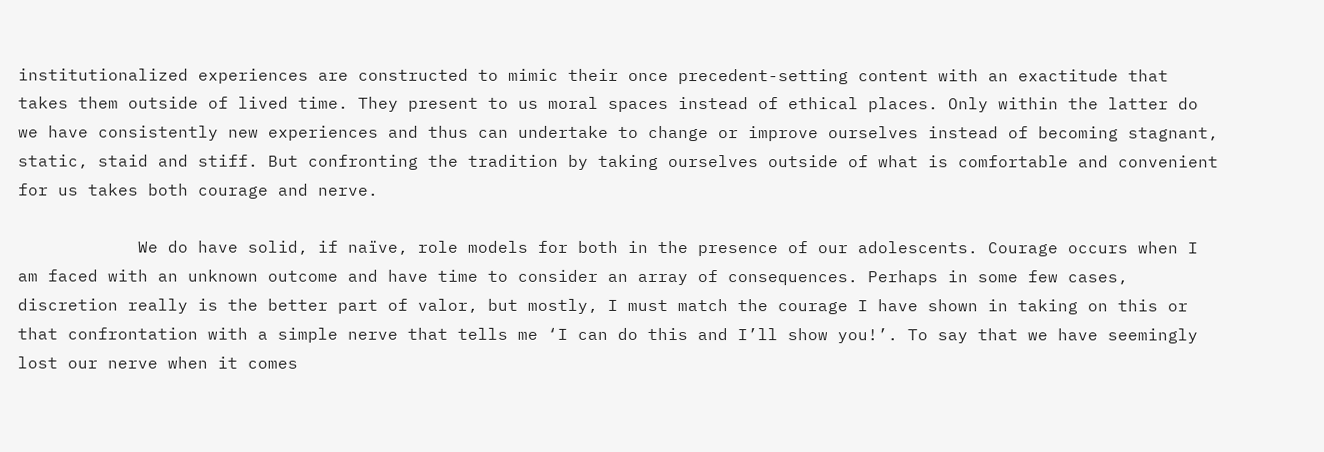institutionalized experiences are constructed to mimic their once precedent-setting content with an exactitude that takes them outside of lived time. They present to us moral spaces instead of ethical places. Only within the latter do we have consistently new experiences and thus can undertake to change or improve ourselves instead of becoming stagnant, static, staid and stiff. But confronting the tradition by taking ourselves outside of what is comfortable and convenient for us takes both courage and nerve.

            We do have solid, if naïve, role models for both in the presence of our adolescents. Courage occurs when I am faced with an unknown outcome and have time to consider an array of consequences. Perhaps in some few cases, discretion really is the better part of valor, but mostly, I must match the courage I have shown in taking on this or that confrontation with a simple nerve that tells me ‘I can do this and I’ll show you!’. To say that we have seemingly lost our nerve when it comes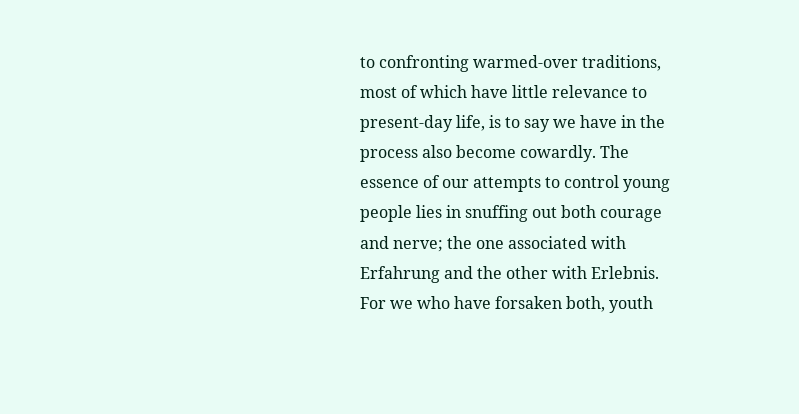to confronting warmed-over traditions, most of which have little relevance to present-day life, is to say we have in the process also become cowardly. The essence of our attempts to control young people lies in snuffing out both courage and nerve; the one associated with Erfahrung and the other with Erlebnis. For we who have forsaken both, youth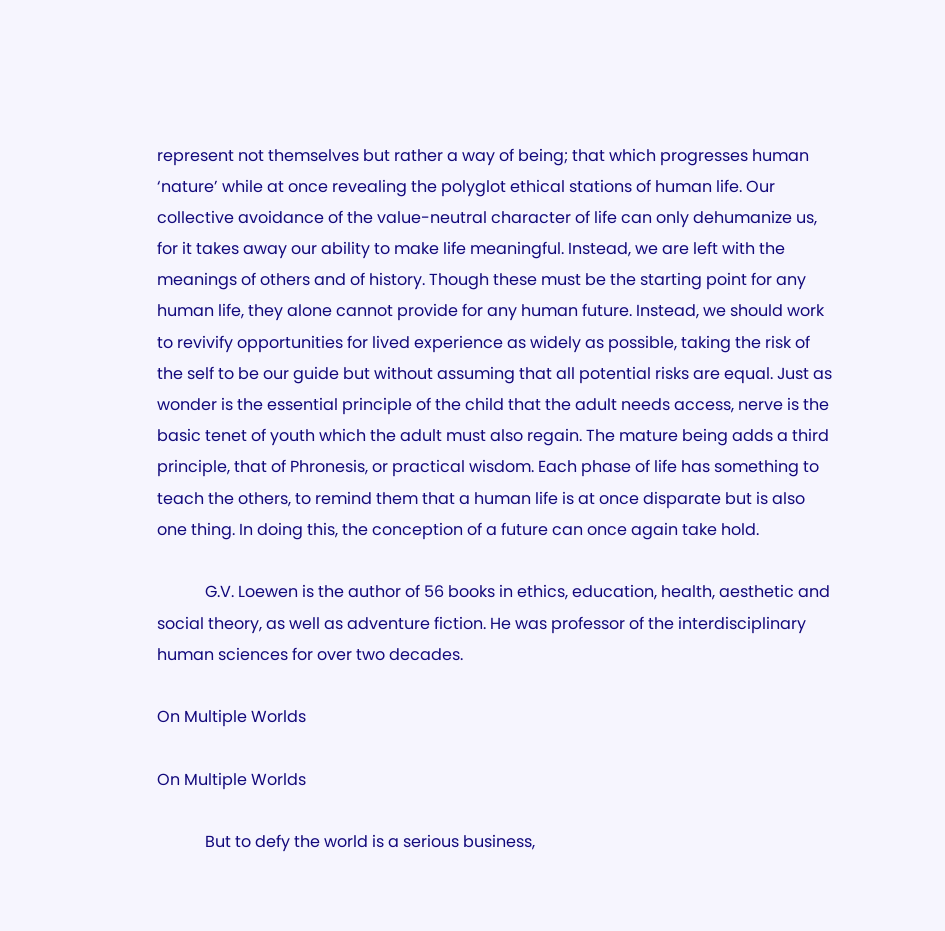represent not themselves but rather a way of being; that which progresses human ‘nature’ while at once revealing the polyglot ethical stations of human life. Our collective avoidance of the value-neutral character of life can only dehumanize us, for it takes away our ability to make life meaningful. Instead, we are left with the meanings of others and of history. Though these must be the starting point for any human life, they alone cannot provide for any human future. Instead, we should work to revivify opportunities for lived experience as widely as possible, taking the risk of the self to be our guide but without assuming that all potential risks are equal. Just as wonder is the essential principle of the child that the adult needs access, nerve is the basic tenet of youth which the adult must also regain. The mature being adds a third principle, that of Phronesis, or practical wisdom. Each phase of life has something to teach the others, to remind them that a human life is at once disparate but is also one thing. In doing this, the conception of a future can once again take hold.

            G.V. Loewen is the author of 56 books in ethics, education, health, aesthetic and social theory, as well as adventure fiction. He was professor of the interdisciplinary human sciences for over two decades.

On Multiple Worlds

On Multiple Worlds

            But to defy the world is a serious business,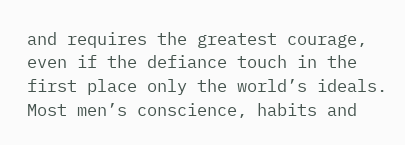and requires the greatest courage, even if the defiance touch in the first place only the world’s ideals. Most men’s conscience, habits and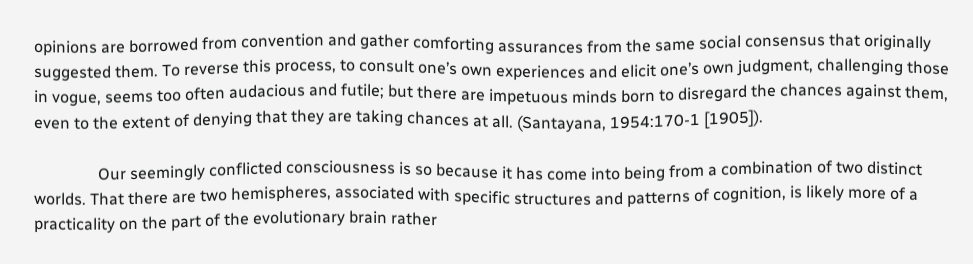opinions are borrowed from convention and gather comforting assurances from the same social consensus that originally suggested them. To reverse this process, to consult one’s own experiences and elicit one’s own judgment, challenging those in vogue, seems too often audacious and futile; but there are impetuous minds born to disregard the chances against them, even to the extent of denying that they are taking chances at all. (Santayana, 1954:170-1 [1905]).

                Our seemingly conflicted consciousness is so because it has come into being from a combination of two distinct worlds. That there are two hemispheres, associated with specific structures and patterns of cognition, is likely more of a practicality on the part of the evolutionary brain rather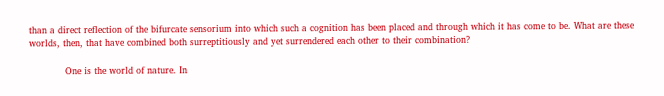than a direct reflection of the bifurcate sensorium into which such a cognition has been placed and through which it has come to be. What are these worlds, then, that have combined both surreptitiously and yet surrendered each other to their combination?

            One is the world of nature. In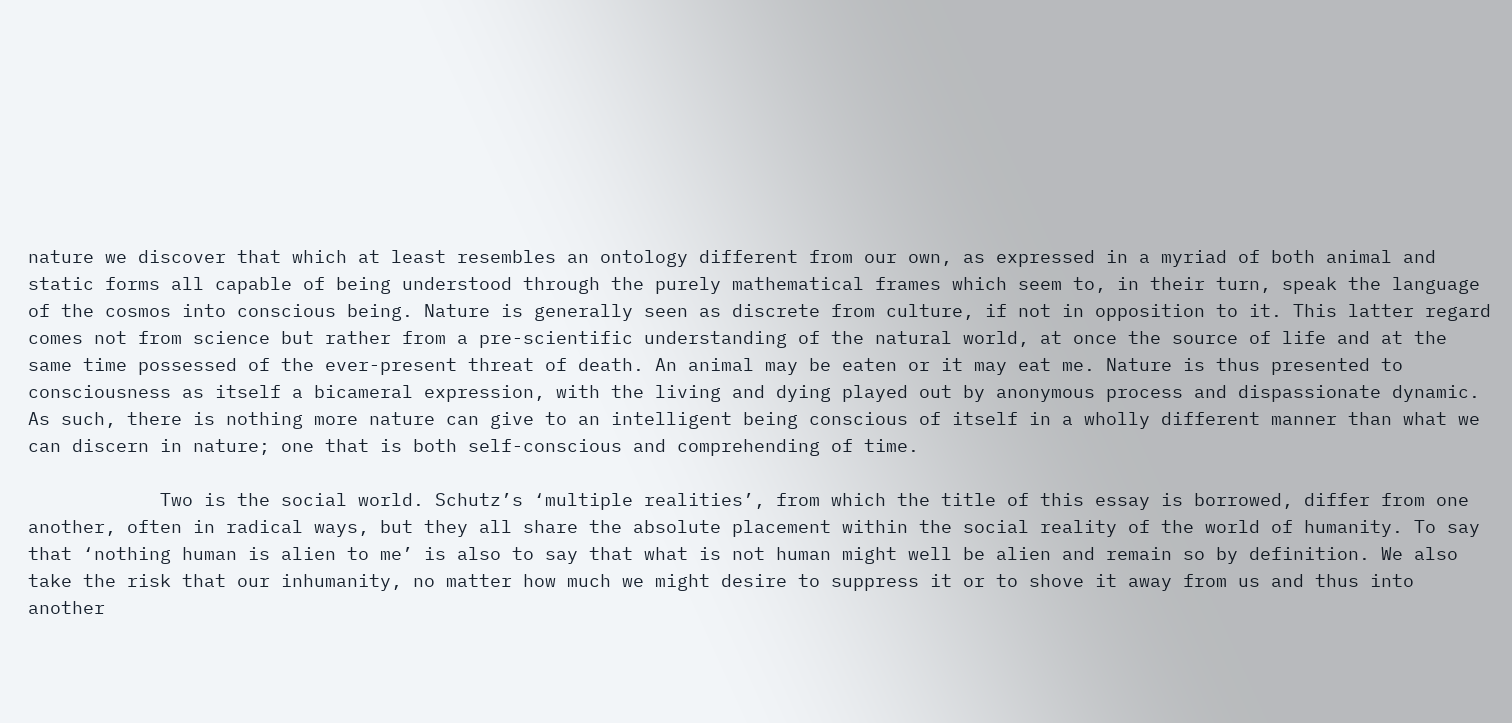nature we discover that which at least resembles an ontology different from our own, as expressed in a myriad of both animal and static forms all capable of being understood through the purely mathematical frames which seem to, in their turn, speak the language of the cosmos into conscious being. Nature is generally seen as discrete from culture, if not in opposition to it. This latter regard comes not from science but rather from a pre-scientific understanding of the natural world, at once the source of life and at the same time possessed of the ever-present threat of death. An animal may be eaten or it may eat me. Nature is thus presented to consciousness as itself a bicameral expression, with the living and dying played out by anonymous process and dispassionate dynamic. As such, there is nothing more nature can give to an intelligent being conscious of itself in a wholly different manner than what we can discern in nature; one that is both self-conscious and comprehending of time.

            Two is the social world. Schutz’s ‘multiple realities’, from which the title of this essay is borrowed, differ from one another, often in radical ways, but they all share the absolute placement within the social reality of the world of humanity. To say that ‘nothing human is alien to me’ is also to say that what is not human might well be alien and remain so by definition. We also take the risk that our inhumanity, no matter how much we might desire to suppress it or to shove it away from us and thus into another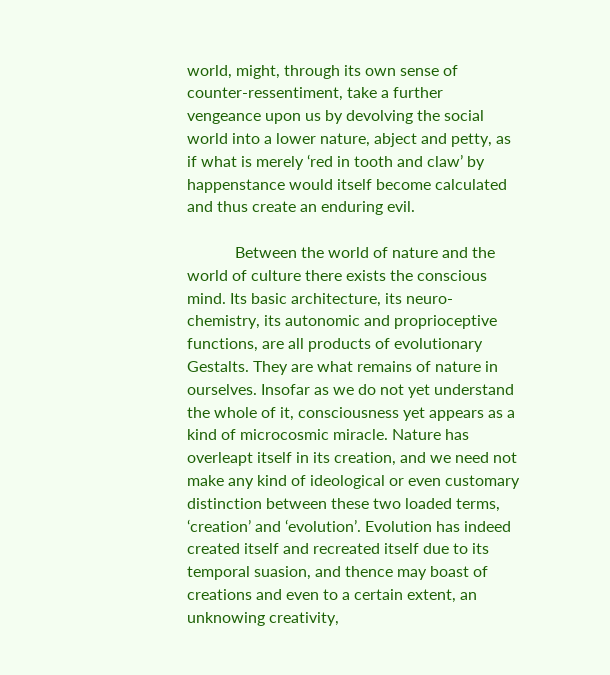world, might, through its own sense of counter-ressentiment, take a further vengeance upon us by devolving the social world into a lower nature, abject and petty, as if what is merely ‘red in tooth and claw’ by happenstance would itself become calculated and thus create an enduring evil.

            Between the world of nature and the world of culture there exists the conscious mind. Its basic architecture, its neuro-chemistry, its autonomic and proprioceptive functions, are all products of evolutionary Gestalts. They are what remains of nature in ourselves. Insofar as we do not yet understand the whole of it, consciousness yet appears as a kind of microcosmic miracle. Nature has overleapt itself in its creation, and we need not make any kind of ideological or even customary distinction between these two loaded terms, ‘creation’ and ‘evolution’. Evolution has indeed created itself and recreated itself due to its temporal suasion, and thence may boast of creations and even to a certain extent, an unknowing creativity,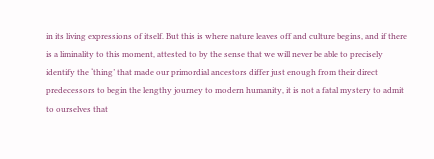in its living expressions of itself. But this is where nature leaves off and culture begins, and if there is a liminality to this moment, attested to by the sense that we will never be able to precisely identify the ‘thing’ that made our primordial ancestors differ just enough from their direct predecessors to begin the lengthy journey to modern humanity, it is not a fatal mystery to admit to ourselves that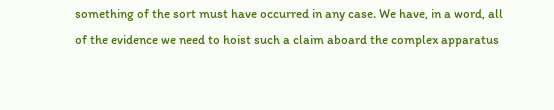something of the sort must have occurred in any case. We have, in a word, all of the evidence we need to hoist such a claim aboard the complex apparatus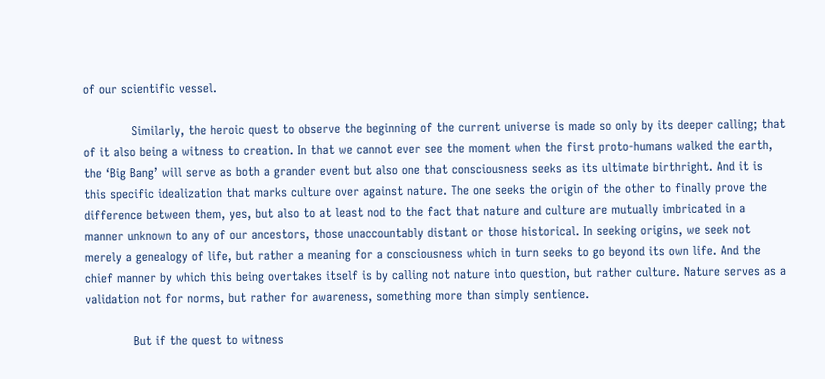of our scientific vessel.

            Similarly, the heroic quest to observe the beginning of the current universe is made so only by its deeper calling; that of it also being a witness to creation. In that we cannot ever see the moment when the first proto-humans walked the earth, the ‘Big Bang’ will serve as both a grander event but also one that consciousness seeks as its ultimate birthright. And it is this specific idealization that marks culture over against nature. The one seeks the origin of the other to finally prove the difference between them, yes, but also to at least nod to the fact that nature and culture are mutually imbricated in a manner unknown to any of our ancestors, those unaccountably distant or those historical. In seeking origins, we seek not merely a genealogy of life, but rather a meaning for a consciousness which in turn seeks to go beyond its own life. And the chief manner by which this being overtakes itself is by calling not nature into question, but rather culture. Nature serves as a validation not for norms, but rather for awareness, something more than simply sentience.

            But if the quest to witness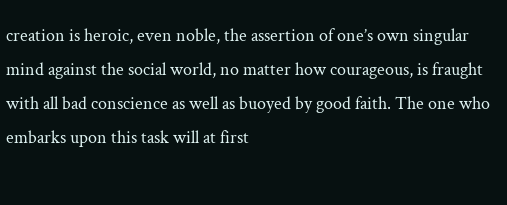creation is heroic, even noble, the assertion of one’s own singular mind against the social world, no matter how courageous, is fraught with all bad conscience as well as buoyed by good faith. The one who embarks upon this task will at first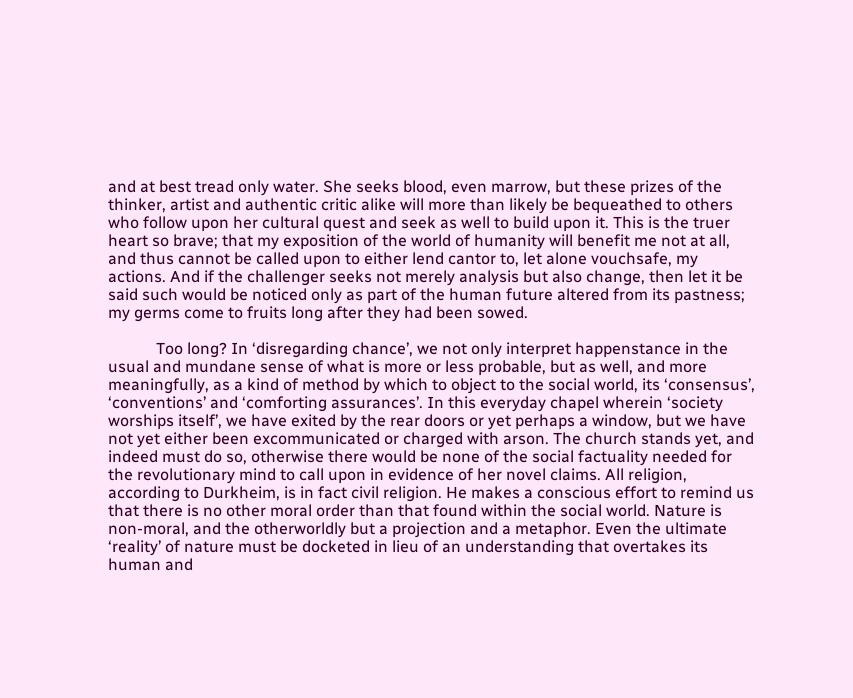and at best tread only water. She seeks blood, even marrow, but these prizes of the thinker, artist and authentic critic alike will more than likely be bequeathed to others who follow upon her cultural quest and seek as well to build upon it. This is the truer heart so brave; that my exposition of the world of humanity will benefit me not at all, and thus cannot be called upon to either lend cantor to, let alone vouchsafe, my actions. And if the challenger seeks not merely analysis but also change, then let it be said such would be noticed only as part of the human future altered from its pastness; my germs come to fruits long after they had been sowed.

            Too long? In ‘disregarding chance’, we not only interpret happenstance in the usual and mundane sense of what is more or less probable, but as well, and more meaningfully, as a kind of method by which to object to the social world, its ‘consensus’, ‘conventions’ and ‘comforting assurances’. In this everyday chapel wherein ‘society worships itself’, we have exited by the rear doors or yet perhaps a window, but we have not yet either been excommunicated or charged with arson. The church stands yet, and indeed must do so, otherwise there would be none of the social factuality needed for the revolutionary mind to call upon in evidence of her novel claims. All religion, according to Durkheim, is in fact civil religion. He makes a conscious effort to remind us that there is no other moral order than that found within the social world. Nature is non-moral, and the otherworldly but a projection and a metaphor. Even the ultimate ‘reality’ of nature must be docketed in lieu of an understanding that overtakes its human and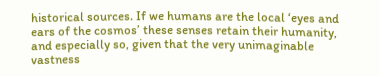historical sources. If we humans are the local ‘eyes and ears of the cosmos’ these senses retain their humanity, and especially so, given that the very unimaginable vastness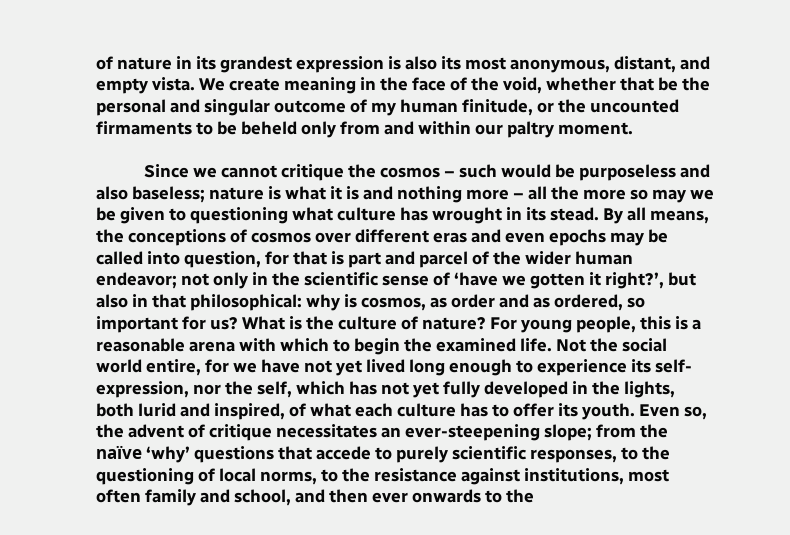of nature in its grandest expression is also its most anonymous, distant, and empty vista. We create meaning in the face of the void, whether that be the personal and singular outcome of my human finitude, or the uncounted firmaments to be beheld only from and within our paltry moment.

            Since we cannot critique the cosmos – such would be purposeless and also baseless; nature is what it is and nothing more – all the more so may we be given to questioning what culture has wrought in its stead. By all means, the conceptions of cosmos over different eras and even epochs may be called into question, for that is part and parcel of the wider human endeavor; not only in the scientific sense of ‘have we gotten it right?’, but also in that philosophical: why is cosmos, as order and as ordered, so important for us? What is the culture of nature? For young people, this is a reasonable arena with which to begin the examined life. Not the social world entire, for we have not yet lived long enough to experience its self-expression, nor the self, which has not yet fully developed in the lights, both lurid and inspired, of what each culture has to offer its youth. Even so, the advent of critique necessitates an ever-steepening slope; from the naïve ‘why’ questions that accede to purely scientific responses, to the questioning of local norms, to the resistance against institutions, most often family and school, and then ever onwards to the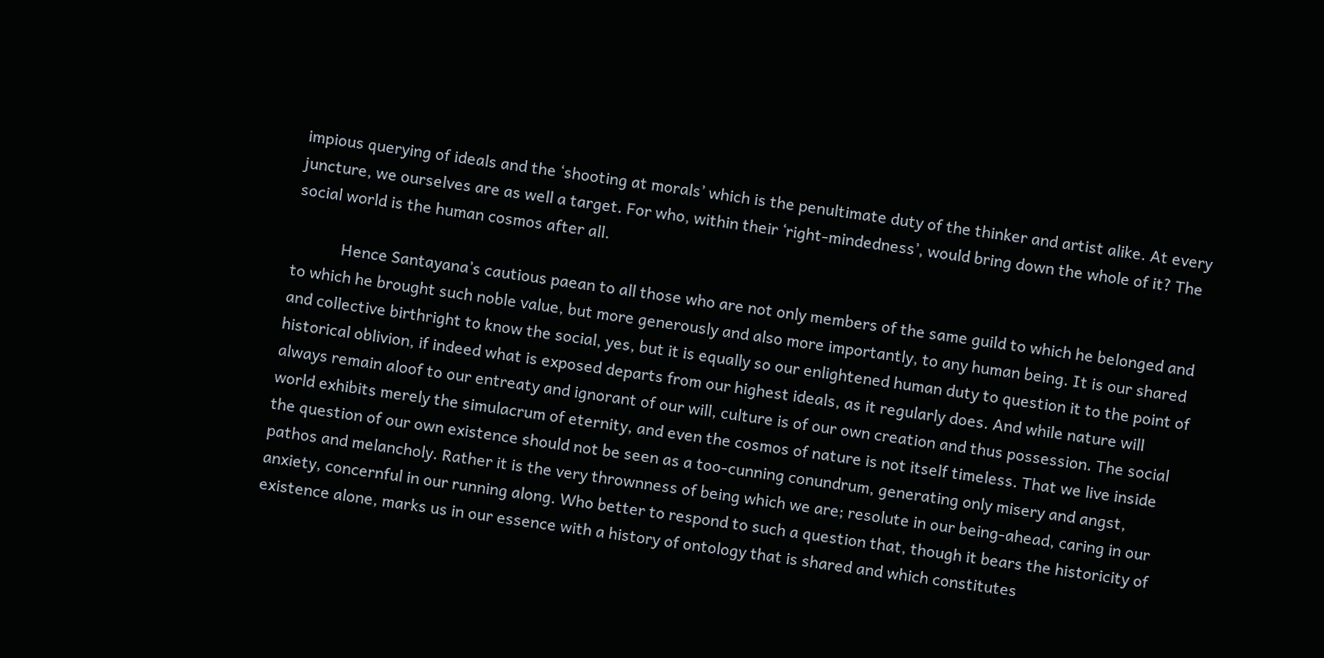impious querying of ideals and the ‘shooting at morals’ which is the penultimate duty of the thinker and artist alike. At every juncture, we ourselves are as well a target. For who, within their ‘right-mindedness’, would bring down the whole of it? The social world is the human cosmos after all.

            Hence Santayana’s cautious paean to all those who are not only members of the same guild to which he belonged and to which he brought such noble value, but more generously and also more importantly, to any human being. It is our shared and collective birthright to know the social, yes, but it is equally so our enlightened human duty to question it to the point of historical oblivion, if indeed what is exposed departs from our highest ideals, as it regularly does. And while nature will always remain aloof to our entreaty and ignorant of our will, culture is of our own creation and thus possession. The social world exhibits merely the simulacrum of eternity, and even the cosmos of nature is not itself timeless. That we live inside the question of our own existence should not be seen as a too-cunning conundrum, generating only misery and angst, pathos and melancholy. Rather it is the very thrownness of being which we are; resolute in our being-ahead, caring in our anxiety, concernful in our running along. Who better to respond to such a question that, though it bears the historicity of existence alone, marks us in our essence with a history of ontology that is shared and which constitutes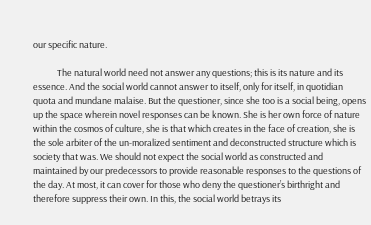our specific nature.

            The natural world need not answer any questions; this is its nature and its essence. And the social world cannot answer to itself, only for itself, in quotidian quota and mundane malaise. But the questioner, since she too is a social being, opens up the space wherein novel responses can be known. She is her own force of nature within the cosmos of culture, she is that which creates in the face of creation, she is the sole arbiter of the un-moralized sentiment and deconstructed structure which is society that was. We should not expect the social world as constructed and maintained by our predecessors to provide reasonable responses to the questions of the day. At most, it can cover for those who deny the questioner’s birthright and therefore suppress their own. In this, the social world betrays its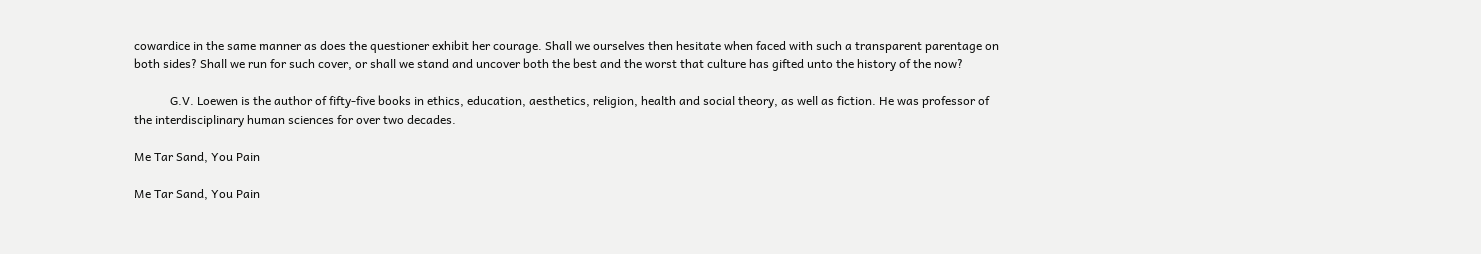cowardice in the same manner as does the questioner exhibit her courage. Shall we ourselves then hesitate when faced with such a transparent parentage on both sides? Shall we run for such cover, or shall we stand and uncover both the best and the worst that culture has gifted unto the history of the now?

            G.V. Loewen is the author of fifty-five books in ethics, education, aesthetics, religion, health and social theory, as well as fiction. He was professor of the interdisciplinary human sciences for over two decades.

Me Tar Sand, You Pain

Me Tar Sand, You Pain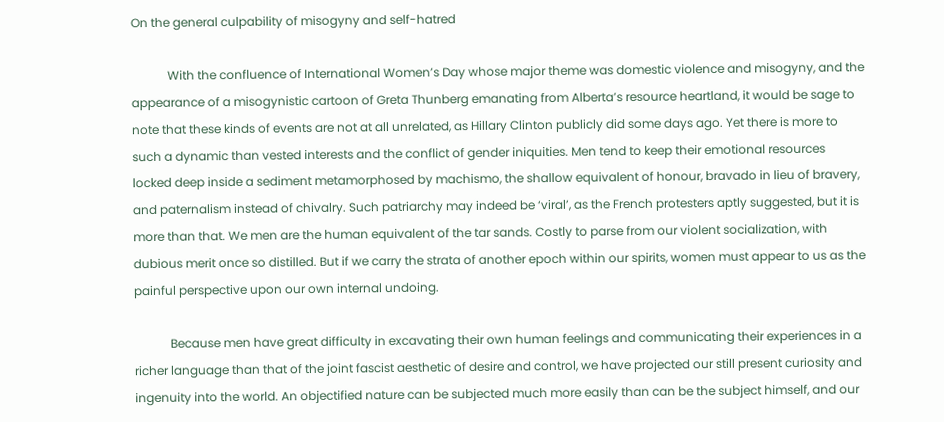On the general culpability of misogyny and self-hatred

            With the confluence of International Women’s Day whose major theme was domestic violence and misogyny, and the appearance of a misogynistic cartoon of Greta Thunberg emanating from Alberta’s resource heartland, it would be sage to note that these kinds of events are not at all unrelated, as Hillary Clinton publicly did some days ago. Yet there is more to such a dynamic than vested interests and the conflict of gender iniquities. Men tend to keep their emotional resources locked deep inside a sediment metamorphosed by machismo, the shallow equivalent of honour, bravado in lieu of bravery, and paternalism instead of chivalry. Such patriarchy may indeed be ‘viral’, as the French protesters aptly suggested, but it is more than that. We men are the human equivalent of the tar sands. Costly to parse from our violent socialization, with dubious merit once so distilled. But if we carry the strata of another epoch within our spirits, women must appear to us as the painful perspective upon our own internal undoing.

            Because men have great difficulty in excavating their own human feelings and communicating their experiences in a richer language than that of the joint fascist aesthetic of desire and control, we have projected our still present curiosity and ingenuity into the world. An objectified nature can be subjected much more easily than can be the subject himself, and our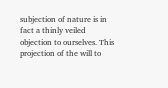subjection of nature is in fact a thinly veiled objection to ourselves. This projection of the will to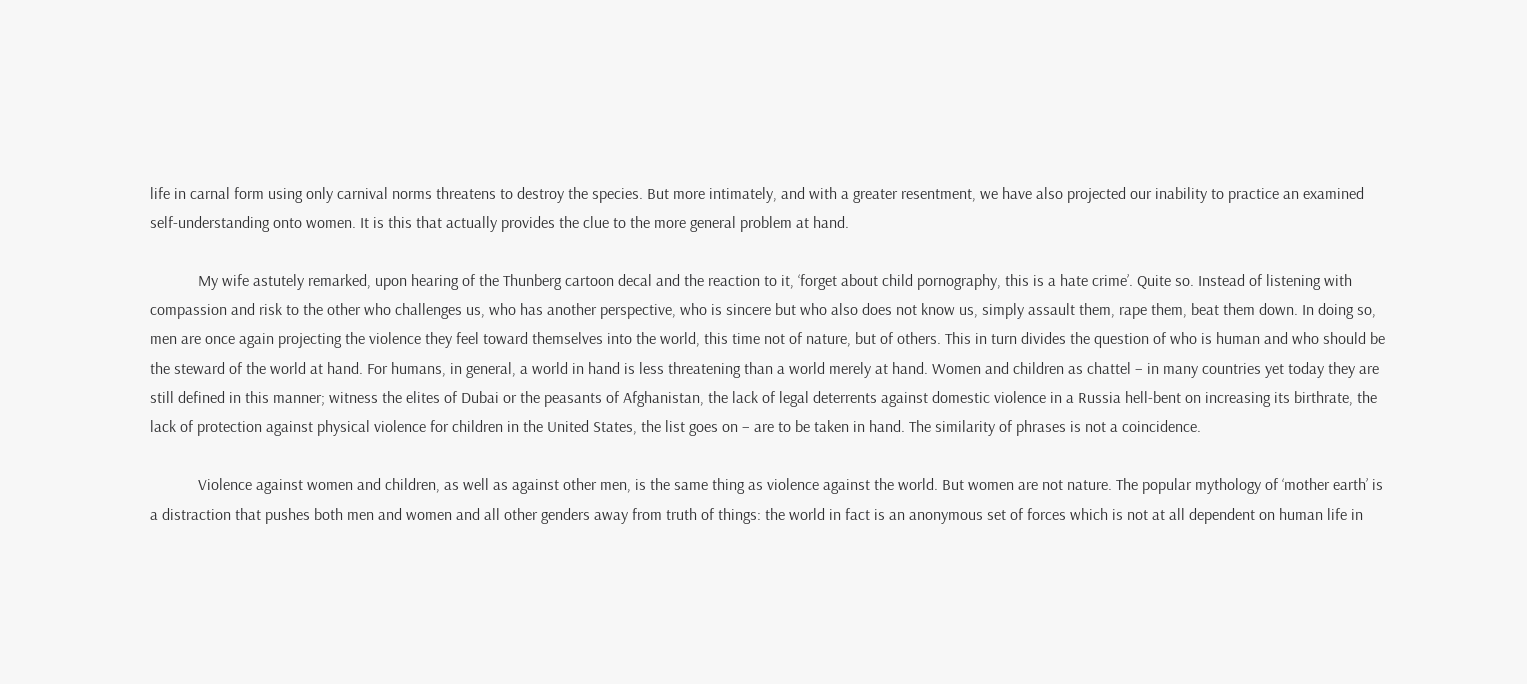life in carnal form using only carnival norms threatens to destroy the species. But more intimately, and with a greater resentment, we have also projected our inability to practice an examined self-understanding onto women. It is this that actually provides the clue to the more general problem at hand.

            My wife astutely remarked, upon hearing of the Thunberg cartoon decal and the reaction to it, ‘forget about child pornography, this is a hate crime’. Quite so. Instead of listening with compassion and risk to the other who challenges us, who has another perspective, who is sincere but who also does not know us, simply assault them, rape them, beat them down. In doing so, men are once again projecting the violence they feel toward themselves into the world, this time not of nature, but of others. This in turn divides the question of who is human and who should be the steward of the world at hand. For humans, in general, a world in hand is less threatening than a world merely at hand. Women and children as chattel – in many countries yet today they are still defined in this manner; witness the elites of Dubai or the peasants of Afghanistan, the lack of legal deterrents against domestic violence in a Russia hell-bent on increasing its birthrate, the lack of protection against physical violence for children in the United States, the list goes on – are to be taken in hand. The similarity of phrases is not a coincidence.

            Violence against women and children, as well as against other men, is the same thing as violence against the world. But women are not nature. The popular mythology of ‘mother earth’ is a distraction that pushes both men and women and all other genders away from truth of things: the world in fact is an anonymous set of forces which is not at all dependent on human life in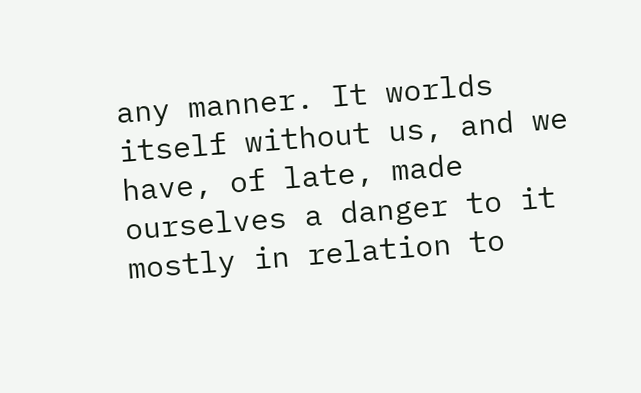any manner. It worlds itself without us, and we have, of late, made ourselves a danger to it mostly in relation to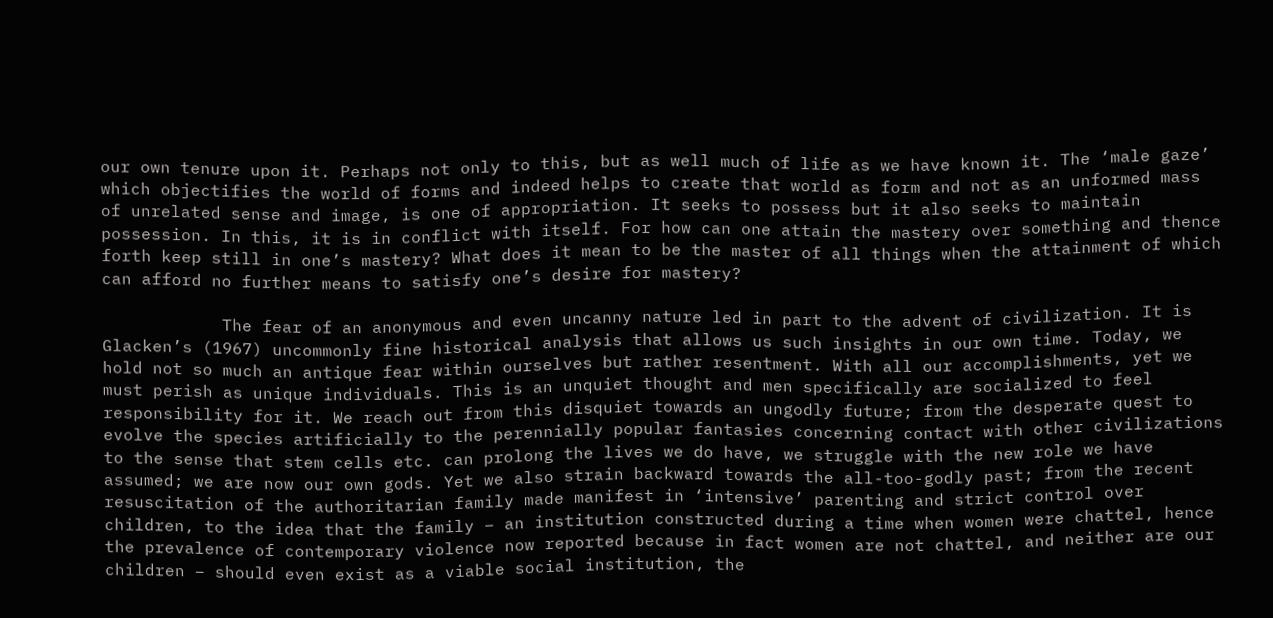our own tenure upon it. Perhaps not only to this, but as well much of life as we have known it. The ‘male gaze’ which objectifies the world of forms and indeed helps to create that world as form and not as an unformed mass of unrelated sense and image, is one of appropriation. It seeks to possess but it also seeks to maintain possession. In this, it is in conflict with itself. For how can one attain the mastery over something and thence forth keep still in one’s mastery? What does it mean to be the master of all things when the attainment of which can afford no further means to satisfy one’s desire for mastery?

            The fear of an anonymous and even uncanny nature led in part to the advent of civilization. It is Glacken’s (1967) uncommonly fine historical analysis that allows us such insights in our own time. Today, we hold not so much an antique fear within ourselves but rather resentment. With all our accomplishments, yet we must perish as unique individuals. This is an unquiet thought and men specifically are socialized to feel responsibility for it. We reach out from this disquiet towards an ungodly future; from the desperate quest to evolve the species artificially to the perennially popular fantasies concerning contact with other civilizations to the sense that stem cells etc. can prolong the lives we do have, we struggle with the new role we have assumed; we are now our own gods. Yet we also strain backward towards the all-too-godly past; from the recent resuscitation of the authoritarian family made manifest in ‘intensive’ parenting and strict control over children, to the idea that the family – an institution constructed during a time when women were chattel, hence the prevalence of contemporary violence now reported because in fact women are not chattel, and neither are our children – should even exist as a viable social institution, the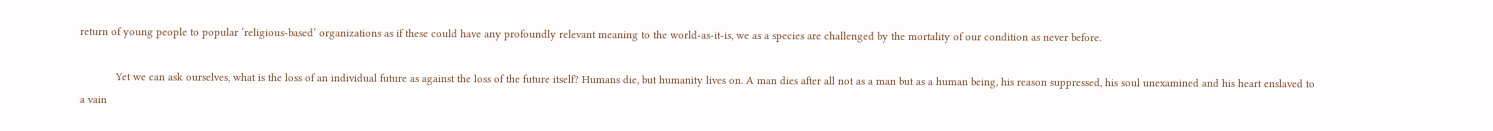return of young people to popular ‘religious-based’ organizations as if these could have any profoundly relevant meaning to the world-as-it-is, we as a species are challenged by the mortality of our condition as never before.

            Yet we can ask ourselves, what is the loss of an individual future as against the loss of the future itself? Humans die, but humanity lives on. A man dies after all not as a man but as a human being, his reason suppressed, his soul unexamined and his heart enslaved to a vain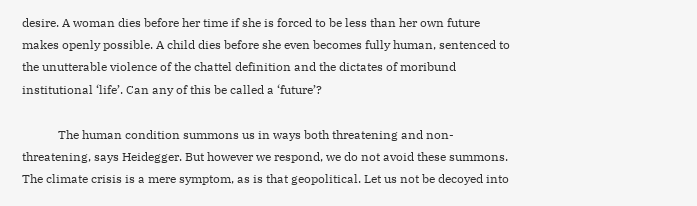desire. A woman dies before her time if she is forced to be less than her own future makes openly possible. A child dies before she even becomes fully human, sentenced to the unutterable violence of the chattel definition and the dictates of moribund institutional ‘life’. Can any of this be called a ‘future’?

            The human condition summons us in ways both threatening and non-threatening, says Heidegger. But however we respond, we do not avoid these summons. The climate crisis is a mere symptom, as is that geopolitical. Let us not be decoyed into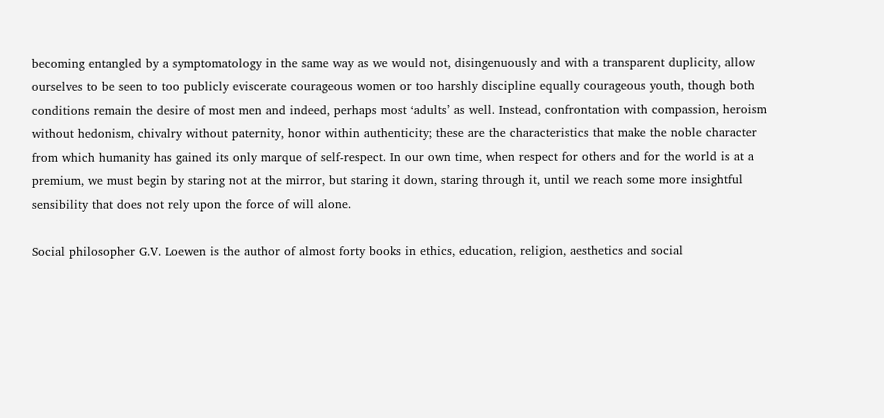becoming entangled by a symptomatology in the same way as we would not, disingenuously and with a transparent duplicity, allow ourselves to be seen to too publicly eviscerate courageous women or too harshly discipline equally courageous youth, though both conditions remain the desire of most men and indeed, perhaps most ‘adults’ as well. Instead, confrontation with compassion, heroism without hedonism, chivalry without paternity, honor within authenticity; these are the characteristics that make the noble character from which humanity has gained its only marque of self-respect. In our own time, when respect for others and for the world is at a premium, we must begin by staring not at the mirror, but staring it down, staring through it, until we reach some more insightful sensibility that does not rely upon the force of will alone.

Social philosopher G.V. Loewen is the author of almost forty books in ethics, education, religion, aesthetics and social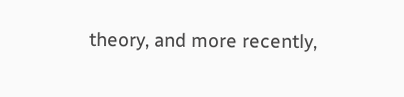theory, and more recently,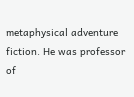metaphysical adventure fiction. He was professor of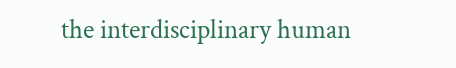the interdisciplinary human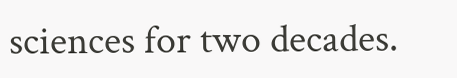sciences for two decades.